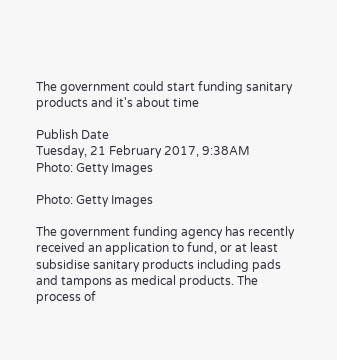The government could start funding sanitary products and it's about time

Publish Date
Tuesday, 21 February 2017, 9:38AM
Photo: Getty Images

Photo: Getty Images

The government funding agency has recently received an application to fund, or at least subsidise sanitary products including pads and tampons as medical products. The process of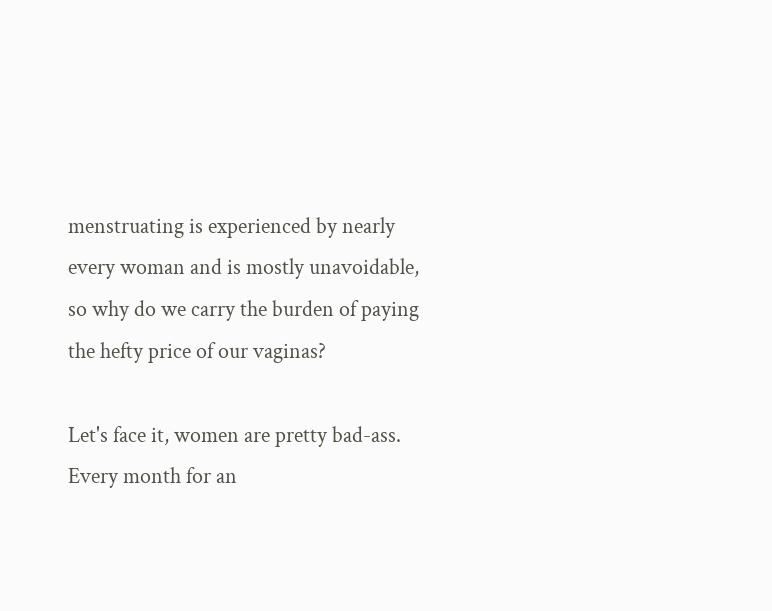menstruating is experienced by nearly every woman and is mostly unavoidable, so why do we carry the burden of paying the hefty price of our vaginas?

Let's face it, women are pretty bad-ass. Every month for an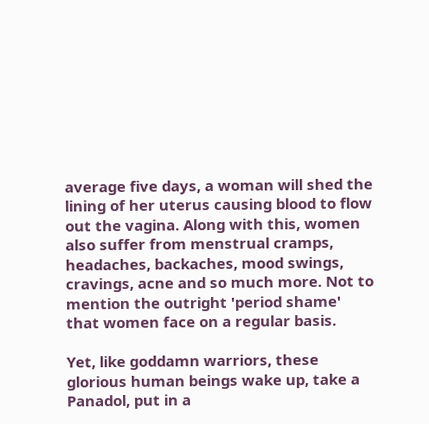average five days, a woman will shed the lining of her uterus causing blood to flow out the vagina. Along with this, women also suffer from menstrual cramps, headaches, backaches, mood swings, cravings, acne and so much more. Not to mention the outright 'period shame' that women face on a regular basis.

Yet, like goddamn warriors, these glorious human beings wake up, take a Panadol, put in a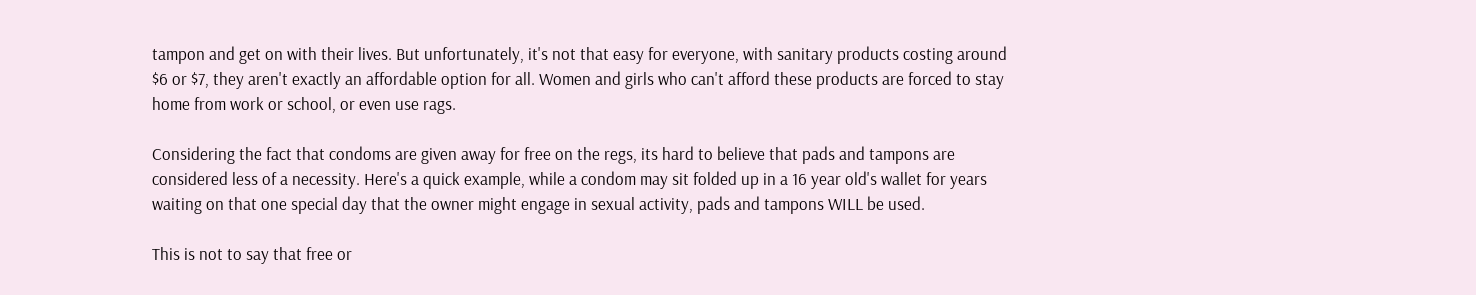tampon and get on with their lives. But unfortunately, it's not that easy for everyone, with sanitary products costing around $6 or $7, they aren't exactly an affordable option for all. Women and girls who can't afford these products are forced to stay home from work or school, or even use rags.

Considering the fact that condoms are given away for free on the regs, its hard to believe that pads and tampons are considered less of a necessity. Here's a quick example, while a condom may sit folded up in a 16 year old's wallet for years waiting on that one special day that the owner might engage in sexual activity, pads and tampons WILL be used.

This is not to say that free or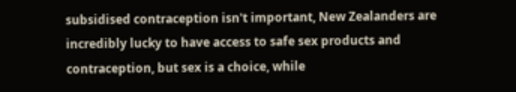subsidised contraception isn't important, New Zealanders are incredibly lucky to have access to safe sex products and contraception, but sex is a choice, while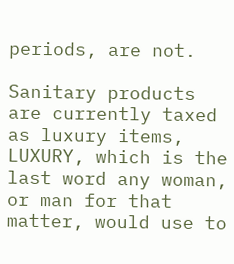periods, are not.

Sanitary products are currently taxed as luxury items, LUXURY, which is the last word any woman, or man for that matter, would use to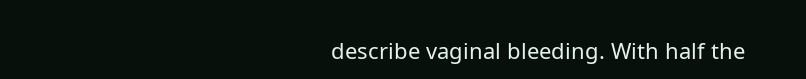describe vaginal bleeding. With half the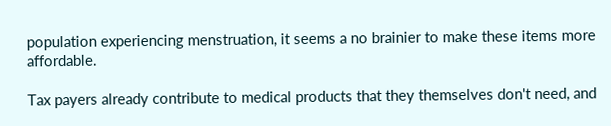population experiencing menstruation, it seems a no brainier to make these items more affordable.

Tax payers already contribute to medical products that they themselves don't need, and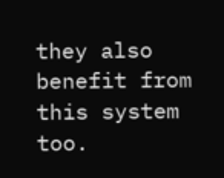they also benefit from this system too.